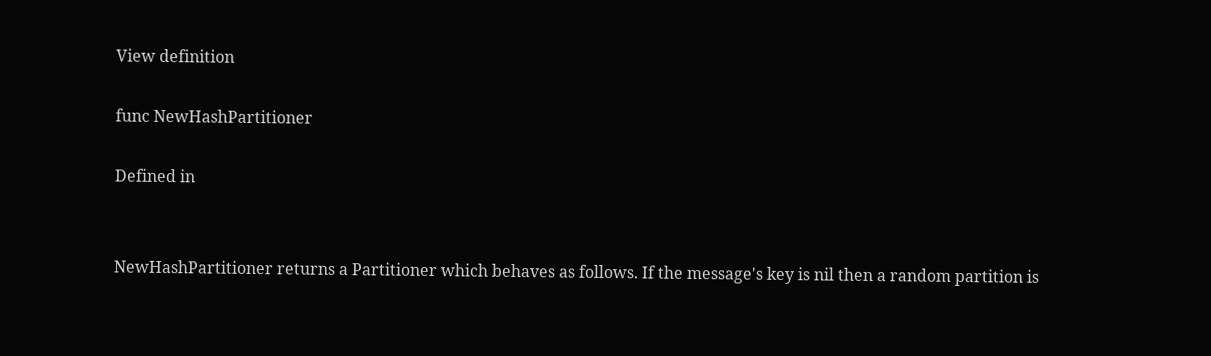View definition

func NewHashPartitioner

Defined in


NewHashPartitioner returns a Partitioner which behaves as follows. If the message's key is nil then a random partition is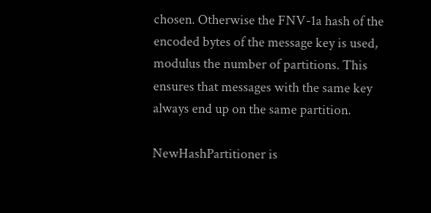chosen. Otherwise the FNV-1a hash of the encoded bytes of the message key is used, modulus the number of partitions. This ensures that messages with the same key always end up on the same partition.

NewHashPartitioner is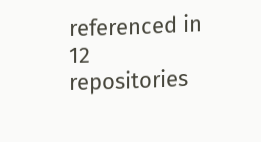referenced in 12 repositories